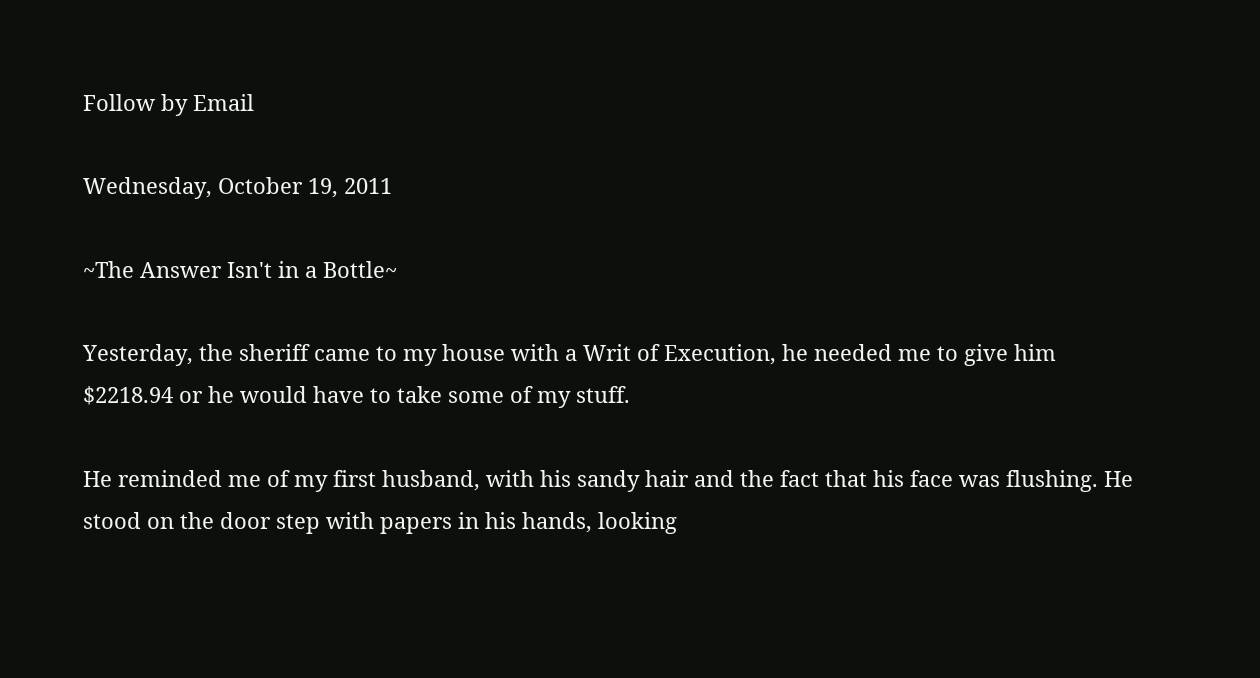Follow by Email

Wednesday, October 19, 2011

~The Answer Isn't in a Bottle~

Yesterday, the sheriff came to my house with a Writ of Execution, he needed me to give him $2218.94 or he would have to take some of my stuff.

He reminded me of my first husband, with his sandy hair and the fact that his face was flushing. He stood on the door step with papers in his hands, looking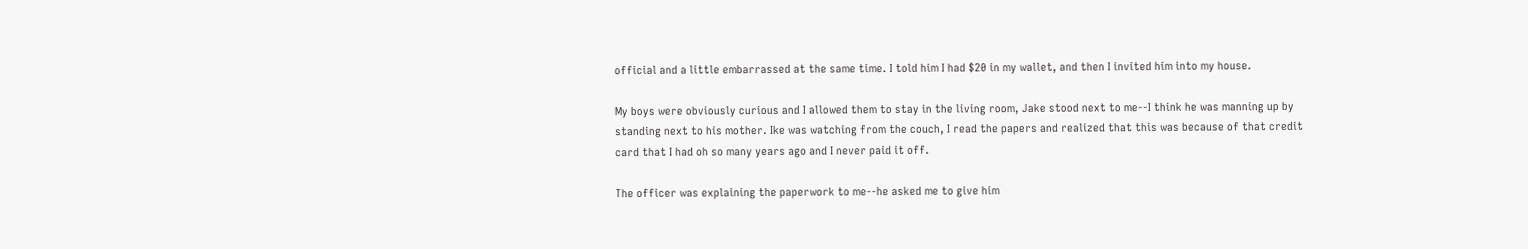official and a little embarrassed at the same time. I told him I had $20 in my wallet, and then I invited him into my house.

My boys were obviously curious and I allowed them to stay in the living room, Jake stood next to me--I think he was manning up by standing next to his mother. Ike was watching from the couch, I read the papers and realized that this was because of that credit card that I had oh so many years ago and I never paid it off.

The officer was explaining the paperwork to me--he asked me to give him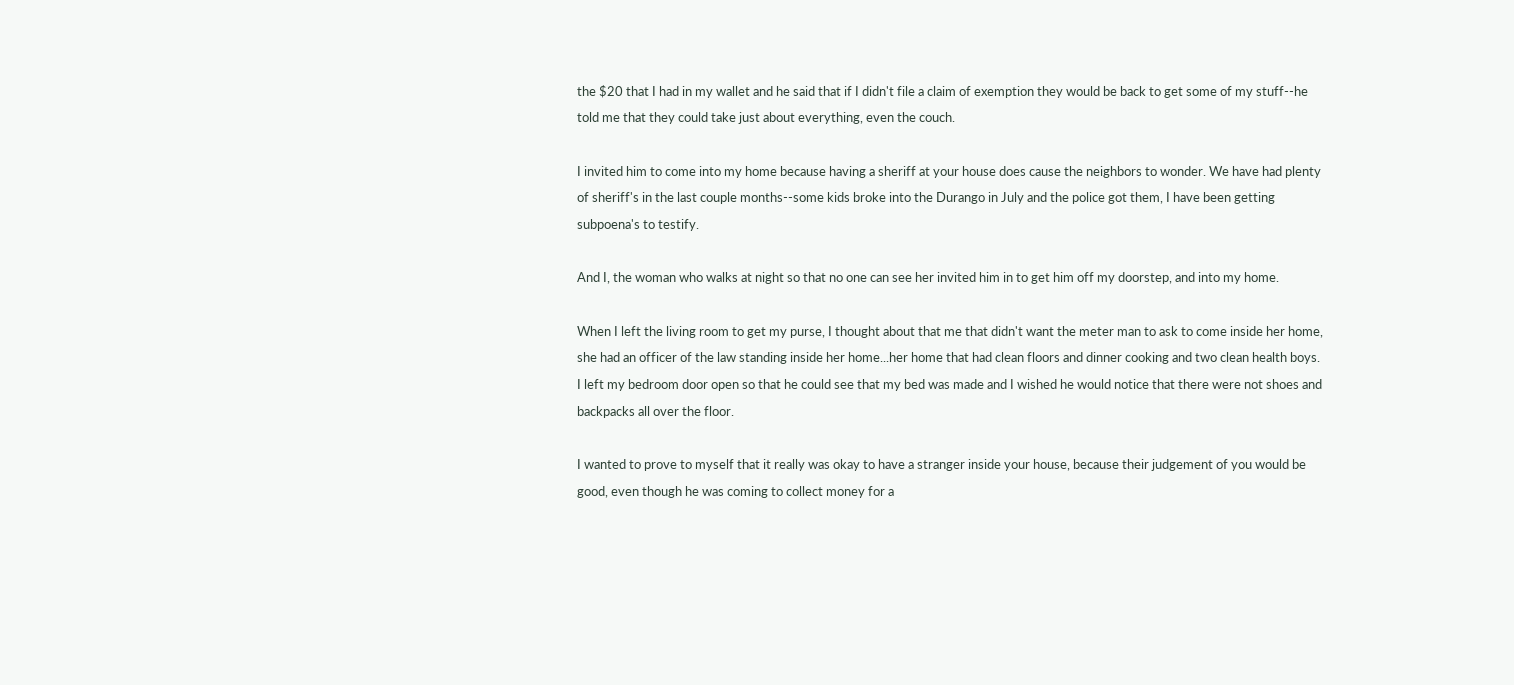the $20 that I had in my wallet and he said that if I didn't file a claim of exemption they would be back to get some of my stuff--he told me that they could take just about everything, even the couch.

I invited him to come into my home because having a sheriff at your house does cause the neighbors to wonder. We have had plenty of sheriff's in the last couple months--some kids broke into the Durango in July and the police got them, I have been getting subpoena's to testify.

And I, the woman who walks at night so that no one can see her invited him in to get him off my doorstep, and into my home.

When I left the living room to get my purse, I thought about that me that didn't want the meter man to ask to come inside her home, she had an officer of the law standing inside her home...her home that had clean floors and dinner cooking and two clean health boys. I left my bedroom door open so that he could see that my bed was made and I wished he would notice that there were not shoes and backpacks all over the floor.

I wanted to prove to myself that it really was okay to have a stranger inside your house, because their judgement of you would be good, even though he was coming to collect money for a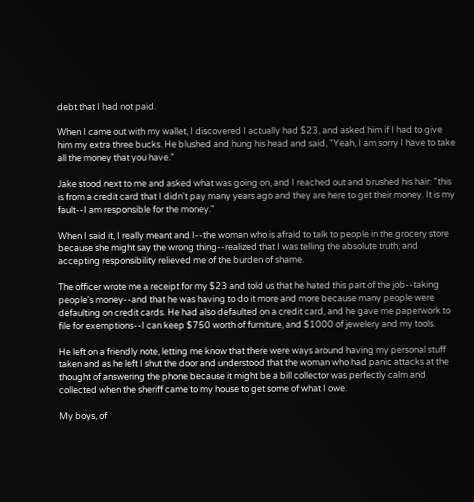debt that I had not paid.

When I came out with my wallet, I discovered I actually had $23, and asked him if I had to give him my extra three bucks. He blushed and hung his head and said, "Yeah, I am sorry I have to take all the money that you have."

Jake stood next to me and asked what was going on, and I reached out and brushed his hair: "this is from a credit card that I didn't pay many years ago and they are here to get their money. It is my fault--I am responsible for the money."

When I said it, I really meant and I--the woman who is afraid to talk to people in the grocery store because she might say the wrong thing--realized that I was telling the absolute truth, and accepting responsibility relieved me of the burden of shame.

The officer wrote me a receipt for my $23 and told us that he hated this part of the job--taking people's money--and that he was having to do it more and more because many people were defaulting on credit cards. He had also defaulted on a credit card, and he gave me paperwork to file for exemptions--I can keep $750 worth of furniture, and $1000 of jewelery and my tools.

He left on a friendly note, letting me know that there were ways around having my personal stuff taken and as he left I shut the door and understood that the woman who had panic attacks at the thought of answering the phone because it might be a bill collector was perfectly calm and collected when the sheriff came to my house to get some of what I owe.

My boys, of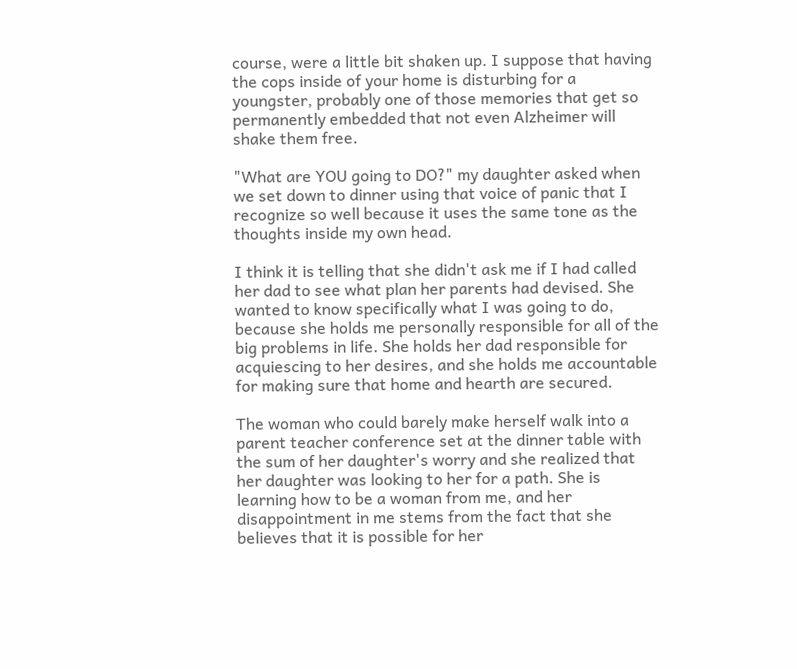course, were a little bit shaken up. I suppose that having the cops inside of your home is disturbing for a youngster, probably one of those memories that get so permanently embedded that not even Alzheimer will shake them free.

"What are YOU going to DO?" my daughter asked when we set down to dinner using that voice of panic that I recognize so well because it uses the same tone as the thoughts inside my own head.

I think it is telling that she didn't ask me if I had called her dad to see what plan her parents had devised. She wanted to know specifically what I was going to do, because she holds me personally responsible for all of the big problems in life. She holds her dad responsible for acquiescing to her desires, and she holds me accountable for making sure that home and hearth are secured.

The woman who could barely make herself walk into a parent teacher conference set at the dinner table with the sum of her daughter's worry and she realized that her daughter was looking to her for a path. She is learning how to be a woman from me, and her disappointment in me stems from the fact that she believes that it is possible for her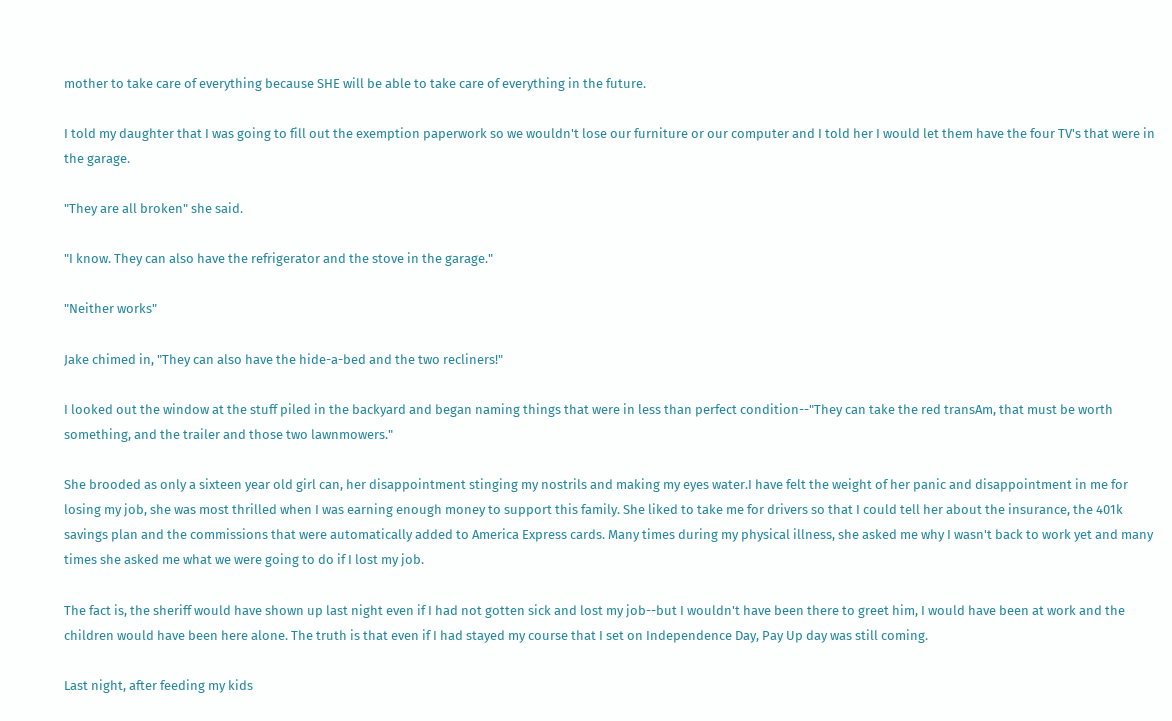mother to take care of everything because SHE will be able to take care of everything in the future.

I told my daughter that I was going to fill out the exemption paperwork so we wouldn't lose our furniture or our computer and I told her I would let them have the four TV's that were in the garage.

"They are all broken" she said.

"I know. They can also have the refrigerator and the stove in the garage."

"Neither works"

Jake chimed in, "They can also have the hide-a-bed and the two recliners!"

I looked out the window at the stuff piled in the backyard and began naming things that were in less than perfect condition--"They can take the red transAm, that must be worth something, and the trailer and those two lawnmowers."

She brooded as only a sixteen year old girl can, her disappointment stinging my nostrils and making my eyes water.I have felt the weight of her panic and disappointment in me for losing my job, she was most thrilled when I was earning enough money to support this family. She liked to take me for drivers so that I could tell her about the insurance, the 401k savings plan and the commissions that were automatically added to America Express cards. Many times during my physical illness, she asked me why I wasn't back to work yet and many times she asked me what we were going to do if I lost my job.

The fact is, the sheriff would have shown up last night even if I had not gotten sick and lost my job--but I wouldn't have been there to greet him, I would have been at work and the children would have been here alone. The truth is that even if I had stayed my course that I set on Independence Day, Pay Up day was still coming.

Last night, after feeding my kids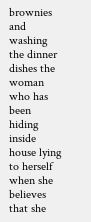brownies and washing the dinner dishes the woman who has been hiding inside house lying to herself when she believes that she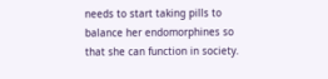needs to start taking pills to balance her endomorphines so that she can function in society.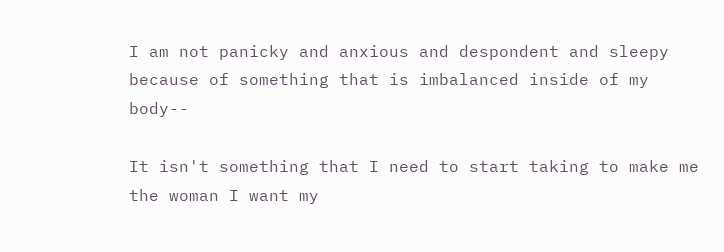I am not panicky and anxious and despondent and sleepy because of something that is imbalanced inside of my body--

It isn't something that I need to start taking to make me the woman I want my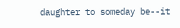daughter to someday be--it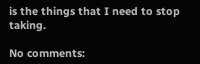is the things that I need to stop taking.

No comments: